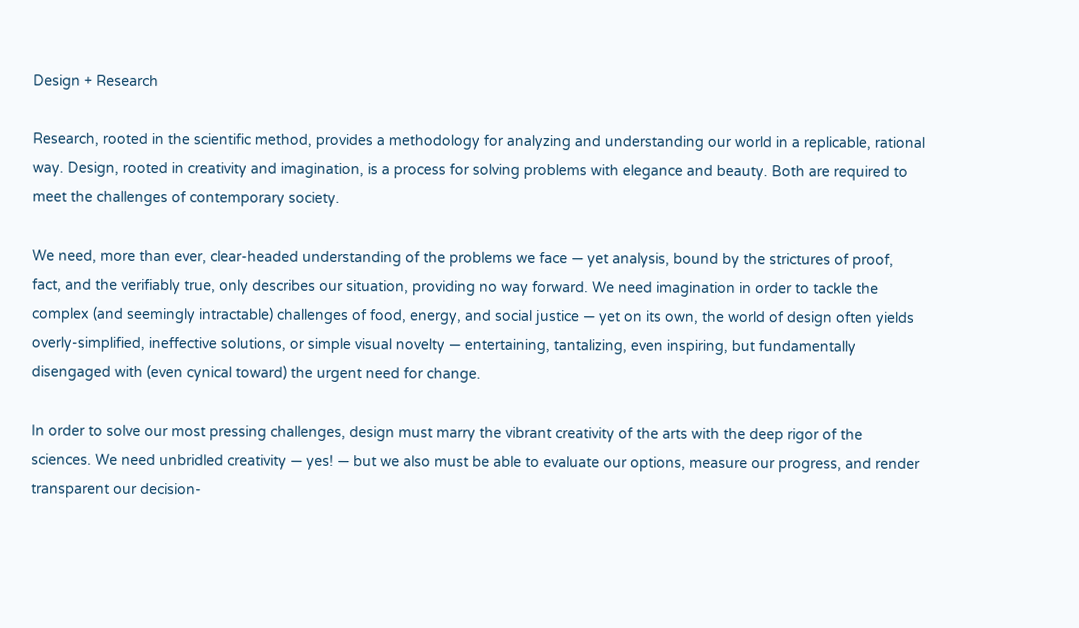Design + Research

Research, rooted in the scientific method, provides a methodology for analyzing and understanding our world in a replicable, rational way. Design, rooted in creativity and imagination, is a process for solving problems with elegance and beauty. Both are required to meet the challenges of contemporary society.

We need, more than ever, clear-headed understanding of the problems we face — yet analysis, bound by the strictures of proof, fact, and the verifiably true, only describes our situation, providing no way forward. We need imagination in order to tackle the complex (and seemingly intractable) challenges of food, energy, and social justice — yet on its own, the world of design often yields overly-simplified, ineffective solutions, or simple visual novelty — entertaining, tantalizing, even inspiring, but fundamentally disengaged with (even cynical toward) the urgent need for change.

In order to solve our most pressing challenges, design must marry the vibrant creativity of the arts with the deep rigor of the sciences. We need unbridled creativity — yes! — but we also must be able to evaluate our options, measure our progress, and render transparent our decision-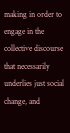making in order to engage in the collective discourse that necessarily underlies just social change, and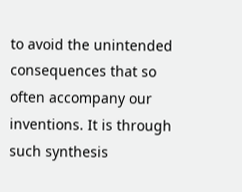to avoid the unintended consequences that so often accompany our inventions. It is through such synthesis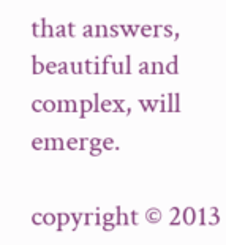that answers, beautiful and complex, will emerge.

copyright © 2013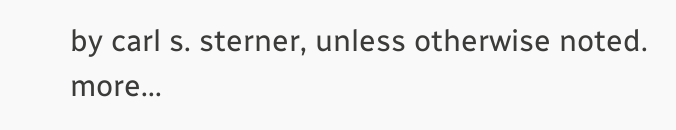by carl s. sterner, unless otherwise noted. more...